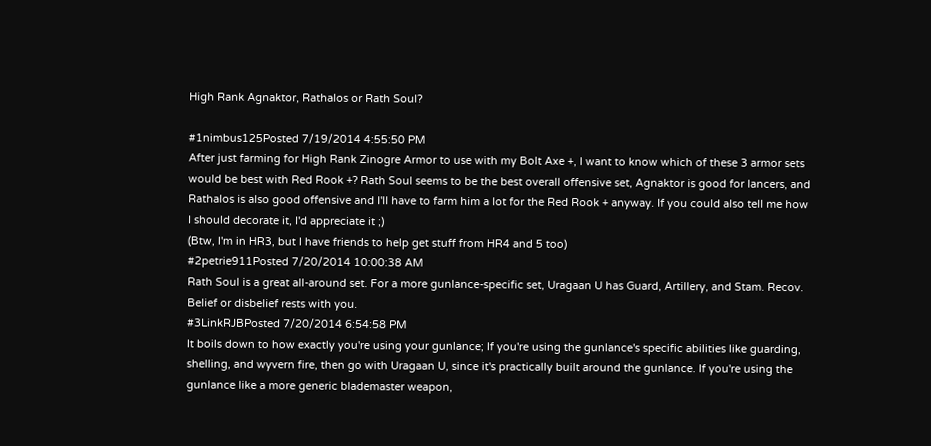High Rank Agnaktor, Rathalos or Rath Soul?

#1nimbus125Posted 7/19/2014 4:55:50 PM
After just farming for High Rank Zinogre Armor to use with my Bolt Axe +, I want to know which of these 3 armor sets would be best with Red Rook +? Rath Soul seems to be the best overall offensive set, Agnaktor is good for lancers, and Rathalos is also good offensive and I'll have to farm him a lot for the Red Rook + anyway. If you could also tell me how I should decorate it, I'd appreciate it ;)
(Btw, I'm in HR3, but I have friends to help get stuff from HR4 and 5 too)
#2petrie911Posted 7/20/2014 10:00:38 AM
Rath Soul is a great all-around set. For a more gunlance-specific set, Uragaan U has Guard, Artillery, and Stam. Recov.
Belief or disbelief rests with you.
#3LinkRJBPosted 7/20/2014 6:54:58 PM
It boils down to how exactly you're using your gunlance; If you're using the gunlance's specific abilities like guarding, shelling, and wyvern fire, then go with Uragaan U, since it's practically built around the gunlance. If you're using the gunlance like a more generic blademaster weapon,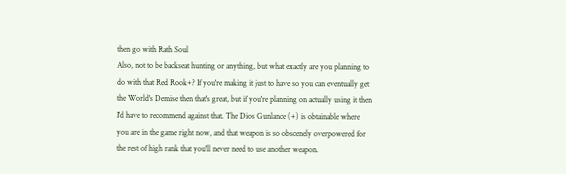then go with Rath Soul
Also, not to be backseat hunting or anything, but what exactly are you planning to do with that Red Rook+? If you're making it just to have so you can eventually get the World's Demise then that's great, but if you're planning on actually using it then I'd have to recommend against that. The Dios Gunlance (+) is obtainable where you are in the game right now, and that weapon is so obscenely overpowered for the rest of high rank that you'll never need to use another weapon.